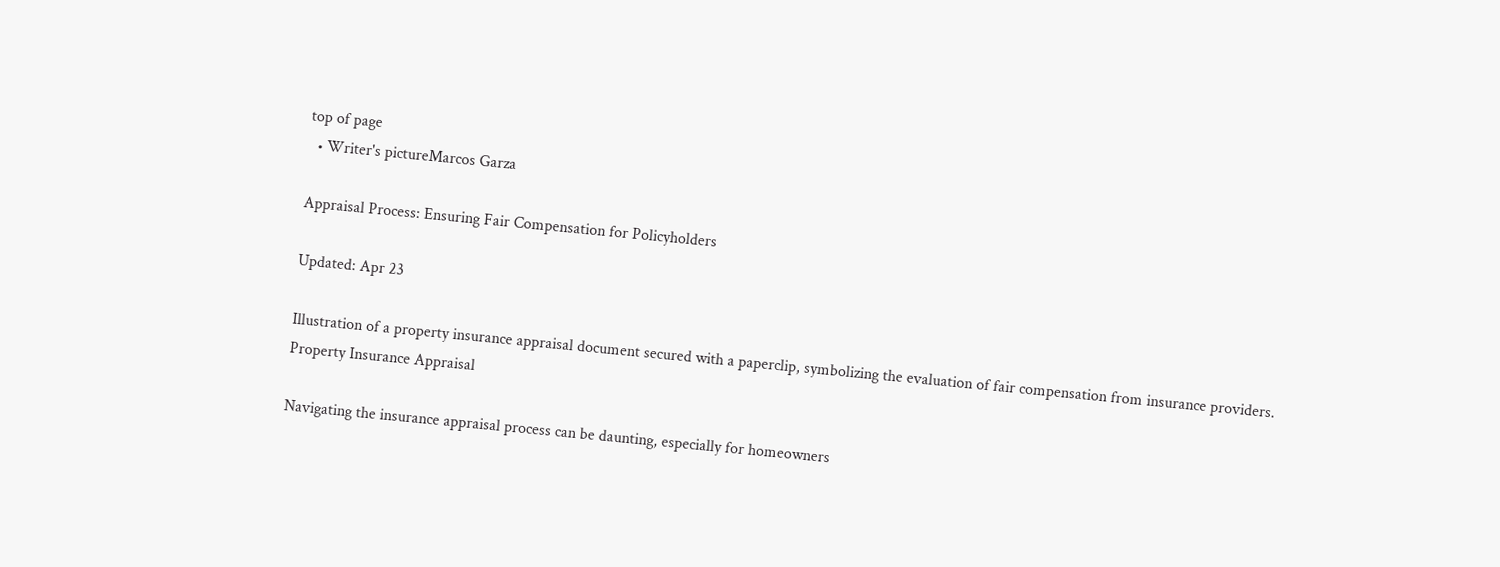top of page
  • Writer's pictureMarcos Garza

Appraisal Process: Ensuring Fair Compensation for Policyholders

Updated: Apr 23

Illustration of a property insurance appraisal document secured with a paperclip, symbolizing the evaluation of fair compensation from insurance providers.
Property Insurance Appraisal

Navigating the insurance appraisal process can be daunting, especially for homeowners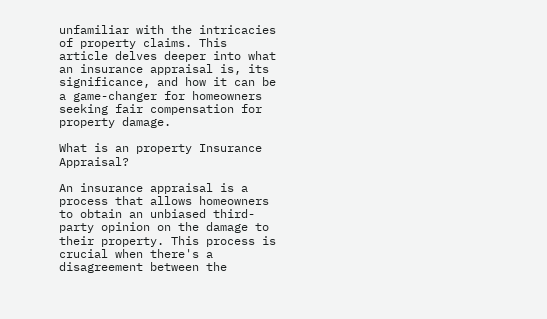unfamiliar with the intricacies of property claims. This article delves deeper into what an insurance appraisal is, its significance, and how it can be a game-changer for homeowners seeking fair compensation for property damage.

What is an property Insurance Appraisal?

An insurance appraisal is a process that allows homeowners to obtain an unbiased third-party opinion on the damage to their property. This process is crucial when there's a disagreement between the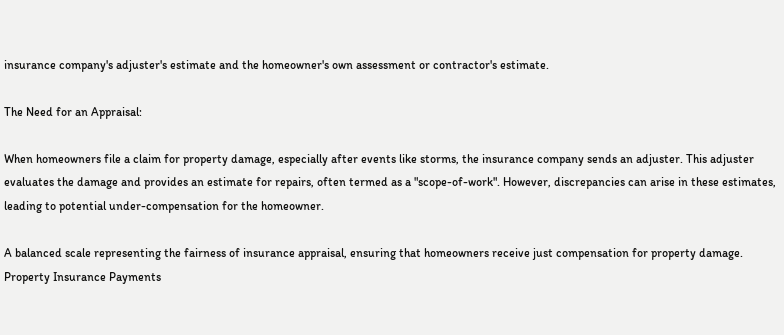insurance company's adjuster's estimate and the homeowner's own assessment or contractor's estimate.

The Need for an Appraisal:

When homeowners file a claim for property damage, especially after events like storms, the insurance company sends an adjuster. This adjuster evaluates the damage and provides an estimate for repairs, often termed as a "scope-of-work". However, discrepancies can arise in these estimates, leading to potential under-compensation for the homeowner.

A balanced scale representing the fairness of insurance appraisal, ensuring that homeowners receive just compensation for property damage.
Property Insurance Payments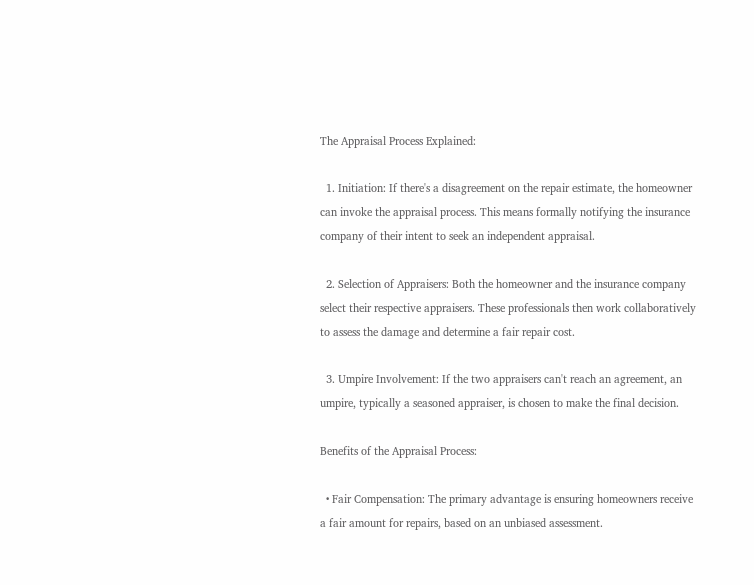The Appraisal Process Explained:

  1. Initiation: If there's a disagreement on the repair estimate, the homeowner can invoke the appraisal process. This means formally notifying the insurance company of their intent to seek an independent appraisal.

  2. Selection of Appraisers: Both the homeowner and the insurance company select their respective appraisers. These professionals then work collaboratively to assess the damage and determine a fair repair cost.

  3. Umpire Involvement: If the two appraisers can't reach an agreement, an umpire, typically a seasoned appraiser, is chosen to make the final decision.

Benefits of the Appraisal Process:

  • Fair Compensation: The primary advantage is ensuring homeowners receive a fair amount for repairs, based on an unbiased assessment.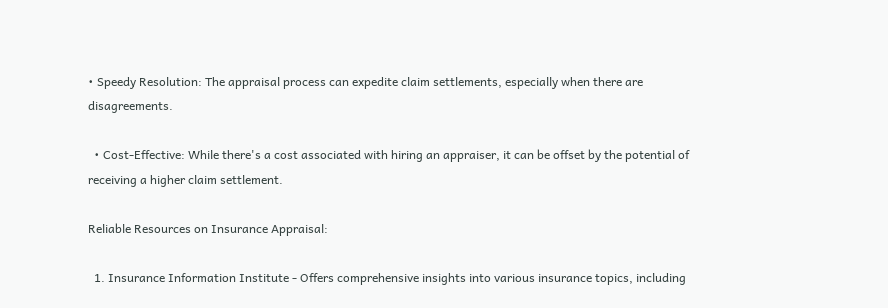• Speedy Resolution: The appraisal process can expedite claim settlements, especially when there are disagreements.

  • Cost-Effective: While there's a cost associated with hiring an appraiser, it can be offset by the potential of receiving a higher claim settlement.

Reliable Resources on Insurance Appraisal:

  1. Insurance Information Institute - Offers comprehensive insights into various insurance topics, including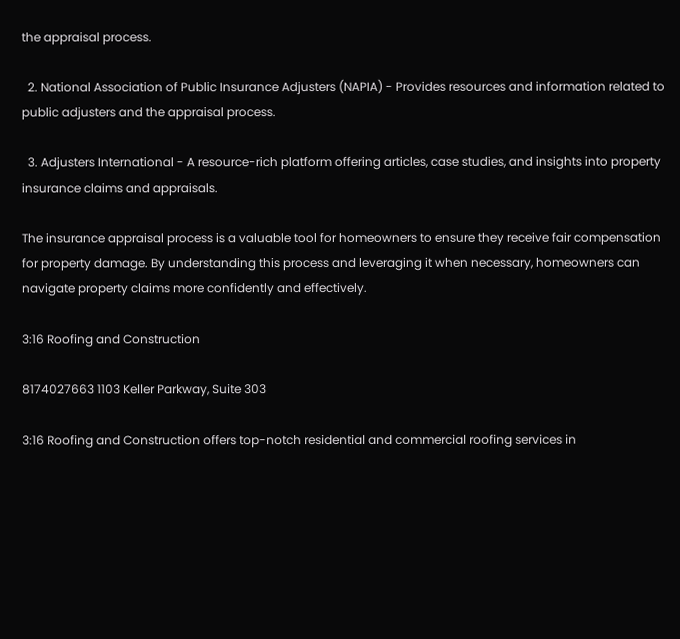the appraisal process.

  2. National Association of Public Insurance Adjusters (NAPIA) - Provides resources and information related to public adjusters and the appraisal process.

  3. Adjusters International - A resource-rich platform offering articles, case studies, and insights into property insurance claims and appraisals.

The insurance appraisal process is a valuable tool for homeowners to ensure they receive fair compensation for property damage. By understanding this process and leveraging it when necessary, homeowners can navigate property claims more confidently and effectively.

3:16 Roofing and Construction

8174027663 1103 Keller Parkway, Suite 303

3:16 Roofing and Construction offers top-notch residential and commercial roofing services in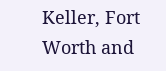Keller, Fort Worth and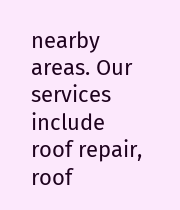nearby areas. Our services include roof repair, roof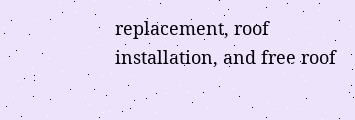replacement, roof installation, and free roof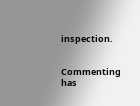inspection.


Commenting has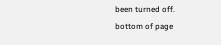been turned off.
bottom of page